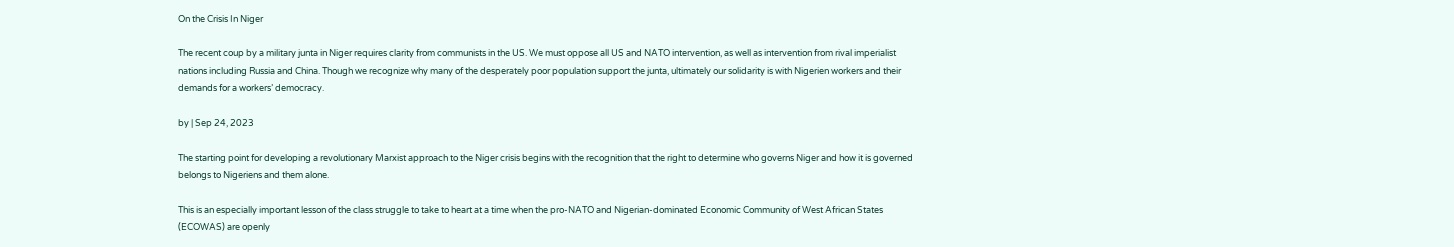On the Crisis In Niger

The recent coup by a military junta in Niger requires clarity from communists in the US. We must oppose all US and NATO intervention, as well as intervention from rival imperialist nations including Russia and China. Though we recognize why many of the desperately poor population support the junta, ultimately our solidarity is with Nigerien workers and their demands for a workers’ democracy.

by | Sep 24, 2023

The starting point for developing a revolutionary Marxist approach to the Niger crisis begins with the recognition that the right to determine who governs Niger and how it is governed belongs to Nigeriens and them alone.

This is an especially important lesson of the class struggle to take to heart at a time when the pro-NATO and Nigerian-dominated Economic Community of West African States (ECOWAS) are openly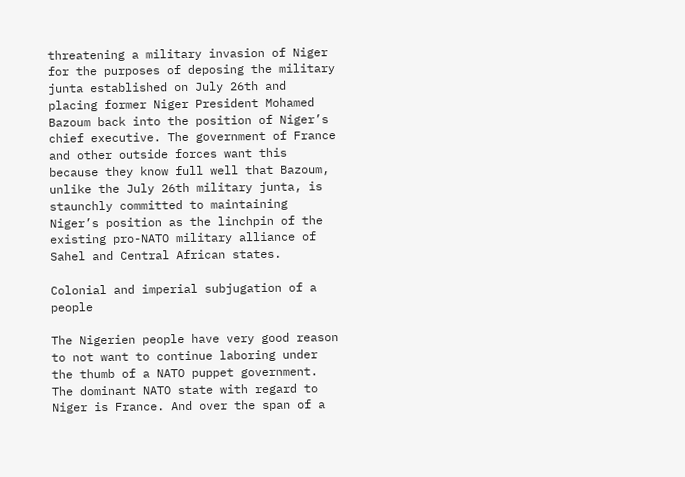threatening a military invasion of Niger for the purposes of deposing the military junta established on July 26th and placing former Niger President Mohamed Bazoum back into the position of Niger’s chief executive. The government of France and other outside forces want this because they know full well that Bazoum, unlike the July 26th military junta, is staunchly committed to maintaining Niger’s position as the linchpin of the existing pro-NATO military alliance of Sahel and Central African states.

Colonial and imperial subjugation of a people

The Nigerien people have very good reason to not want to continue laboring under the thumb of a NATO puppet government. The dominant NATO state with regard to Niger is France. And over the span of a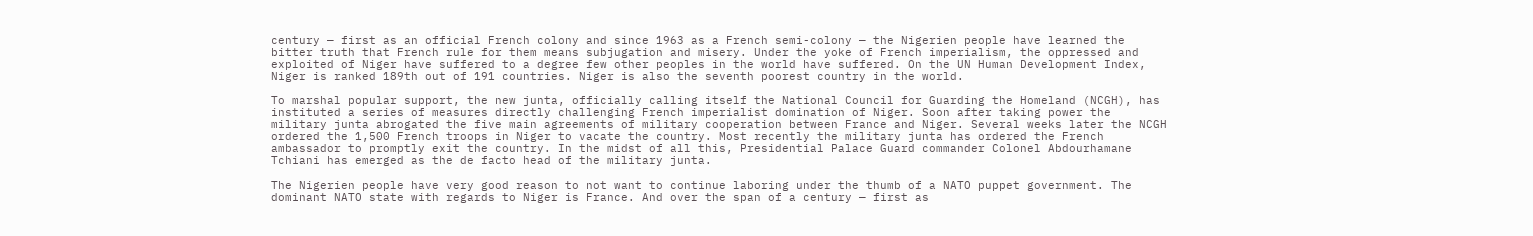century — first as an official French colony and since 1963 as a French semi-colony — the Nigerien people have learned the bitter truth that French rule for them means subjugation and misery. Under the yoke of French imperialism, the oppressed and exploited of Niger have suffered to a degree few other peoples in the world have suffered. On the UN Human Development Index, Niger is ranked 189th out of 191 countries. Niger is also the seventh poorest country in the world.

To marshal popular support, the new junta, officially calling itself the National Council for Guarding the Homeland (NCGH), has instituted a series of measures directly challenging French imperialist domination of Niger. Soon after taking power the military junta abrogated the five main agreements of military cooperation between France and Niger. Several weeks later the NCGH ordered the 1,500 French troops in Niger to vacate the country. Most recently the military junta has ordered the French ambassador to promptly exit the country. In the midst of all this, Presidential Palace Guard commander Colonel Abdourhamane Tchiani has emerged as the de facto head of the military junta.

The Nigerien people have very good reason to not want to continue laboring under the thumb of a NATO puppet government. The dominant NATO state with regards to Niger is France. And over the span of a century — first as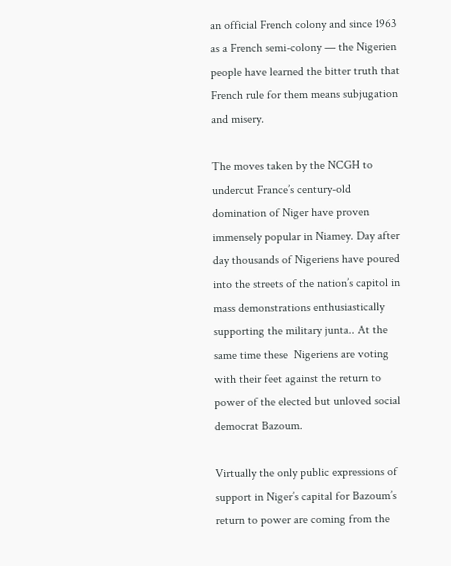an official French colony and since 1963 as a French semi-colony — the Nigerien people have learned the bitter truth that French rule for them means subjugation and misery.

The moves taken by the NCGH to undercut France’s century-old domination of Niger have proven immensely popular in Niamey. Day after day thousands of Nigeriens have poured into the streets of the nation’s capitol in mass demonstrations enthusiastically supporting the military junta.. At the same time these  Nigeriens are voting with their feet against the return to power of the elected but unloved social democrat Bazoum.

Virtually the only public expressions of support in Niger’s capital for Bazoum’s return to power are coming from the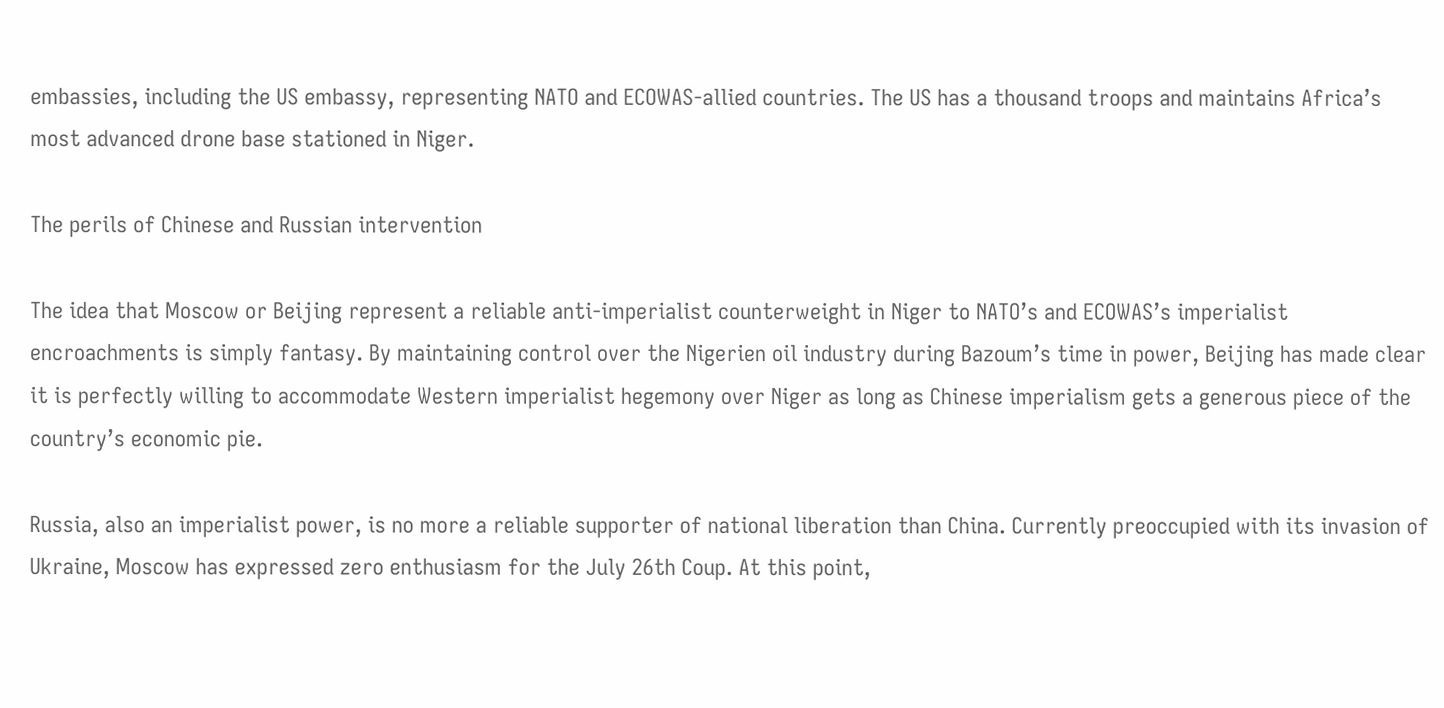embassies, including the US embassy, representing NATO and ECOWAS-allied countries. The US has a thousand troops and maintains Africa’s most advanced drone base stationed in Niger.

The perils of Chinese and Russian intervention

The idea that Moscow or Beijing represent a reliable anti-imperialist counterweight in Niger to NATO’s and ECOWAS’s imperialist encroachments is simply fantasy. By maintaining control over the Nigerien oil industry during Bazoum’s time in power, Beijing has made clear it is perfectly willing to accommodate Western imperialist hegemony over Niger as long as Chinese imperialism gets a generous piece of the country’s economic pie.

Russia, also an imperialist power, is no more a reliable supporter of national liberation than China. Currently preoccupied with its invasion of Ukraine, Moscow has expressed zero enthusiasm for the July 26th Coup. At this point,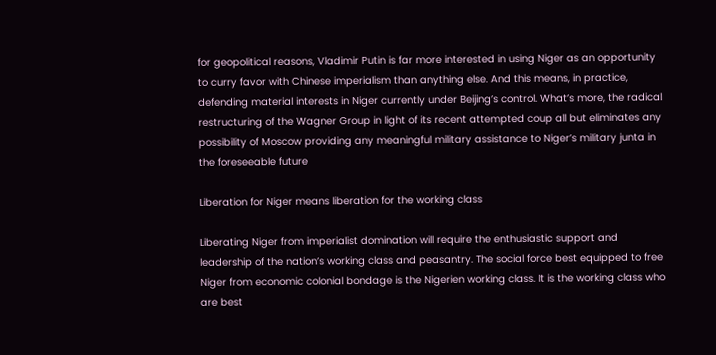for geopolitical reasons, Vladimir Putin is far more interested in using Niger as an opportunity to curry favor with Chinese imperialism than anything else. And this means, in practice, defending material interests in Niger currently under Beijing’s control. What’s more, the radical restructuring of the Wagner Group in light of its recent attempted coup all but eliminates any possibility of Moscow providing any meaningful military assistance to Niger’s military junta in the foreseeable future

Liberation for Niger means liberation for the working class

Liberating Niger from imperialist domination will require the enthusiastic support and leadership of the nation’s working class and peasantry. The social force best equipped to free Niger from economic colonial bondage is the Nigerien working class. It is the working class who are best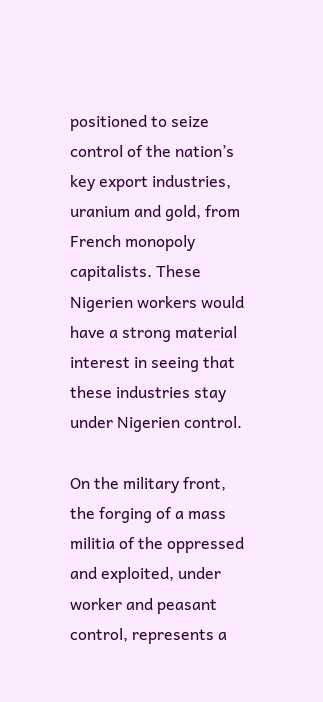positioned to seize control of the nation’s key export industries, uranium and gold, from French monopoly capitalists. These Nigerien workers would have a strong material interest in seeing that these industries stay under Nigerien control.

On the military front, the forging of a mass militia of the oppressed and exploited, under worker and peasant control, represents a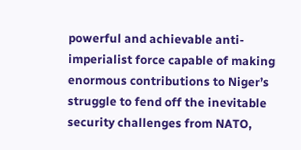powerful and achievable anti-imperialist force capable of making enormous contributions to Niger’s struggle to fend off the inevitable security challenges from NATO,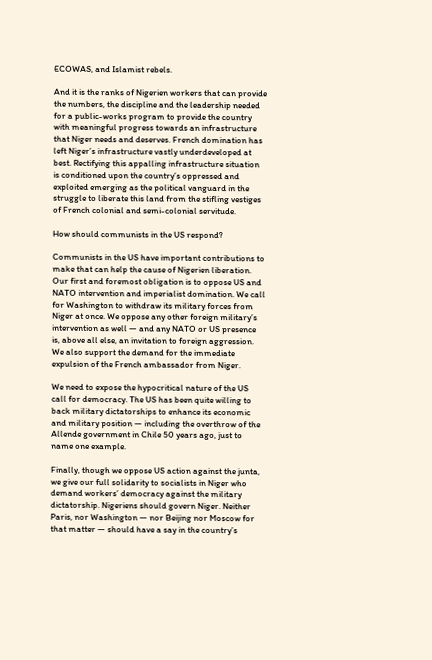ECOWAS, and Islamist rebels.

And it is the ranks of Nigerien workers that can provide the numbers, the discipline and the leadership needed for a public-works program to provide the country with meaningful progress towards an infrastructure that Niger needs and deserves. French domination has left Niger’s infrastructure vastly underdeveloped at best. Rectifying this appalling infrastructure situation is conditioned upon the country’s oppressed and exploited emerging as the political vanguard in the struggle to liberate this land from the stifling vestiges of French colonial and semi-colonial servitude.

How should communists in the US respond?

Communists in the US have important contributions to make that can help the cause of Nigerien liberation. Our first and foremost obligation is to oppose US and NATO intervention and imperialist domination. We call for Washington to withdraw its military forces from Niger at once. We oppose any other foreign military’s intervention as well — and any NATO or US presence is, above all else, an invitation to foreign aggression. We also support the demand for the immediate expulsion of the French ambassador from Niger.

We need to expose the hypocritical nature of the US call for democracy. The US has been quite willing to back military dictatorships to enhance its economic and military position — including the overthrow of the Allende government in Chile 50 years ago, just to name one example.

Finally, though we oppose US action against the junta, we give our full solidarity to socialists in Niger who demand workers’ democracy against the military dictatorship. Nigeriens should govern Niger. Neither Paris, nor Washington — nor Beijing nor Moscow for that matter — should have a say in the country’s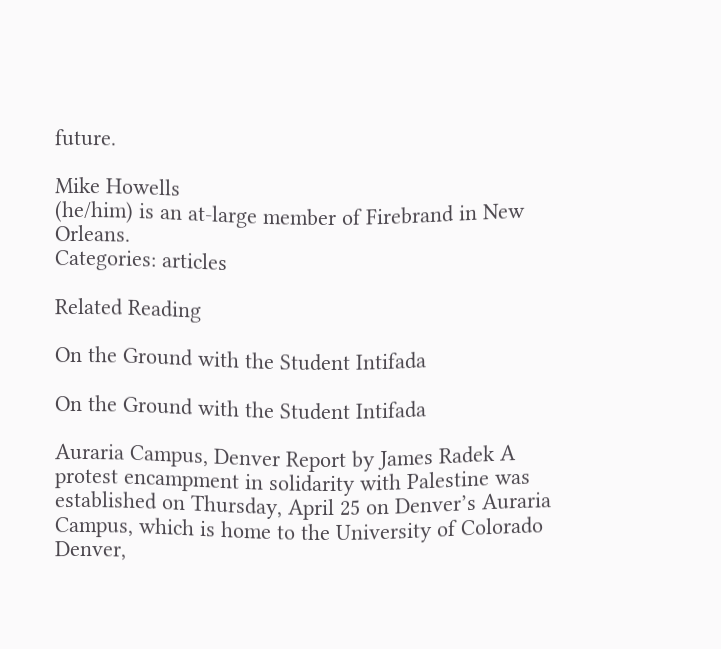future.

Mike Howells
(he/him) is an at-large member of Firebrand in New Orleans.
Categories: articles

Related Reading

On the Ground with the Student Intifada

On the Ground with the Student Intifada

Auraria Campus, Denver Report by James Radek A protest encampment in solidarity with Palestine was established on Thursday, April 25 on Denver’s Auraria Campus, which is home to the University of Colorado Denver,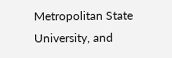Metropolitan State University, and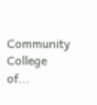Community College of...